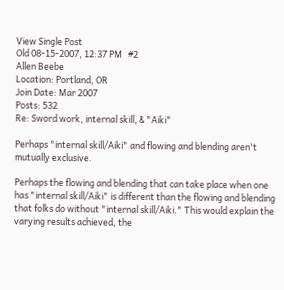View Single Post
Old 08-15-2007, 12:37 PM   #2
Allen Beebe
Location: Portland, OR
Join Date: Mar 2007
Posts: 532
Re: Sword work, internal skill, & "Aiki"

Perhaps "internal skill/Aiki" and flowing and blending aren't mutually exclusive.

Perhaps the flowing and blending that can take place when one has "internal skill/Aiki" is different than the flowing and blending that folks do without "internal skill/Aiki." This would explain the varying results achieved, the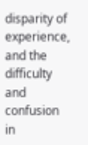disparity of experience, and the difficulty and confusion in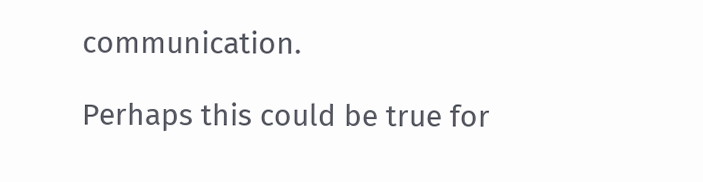communication.

Perhaps this could be true for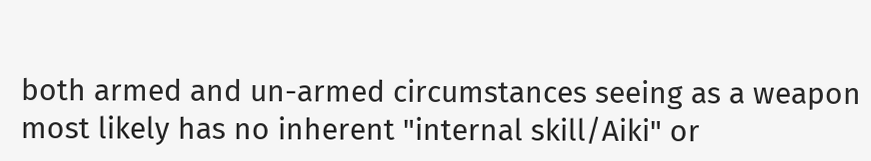both armed and un-armed circumstances seeing as a weapon most likely has no inherent "internal skill/Aiki" or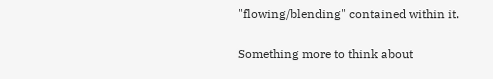"flowing/blending" contained within it.

Something more to think about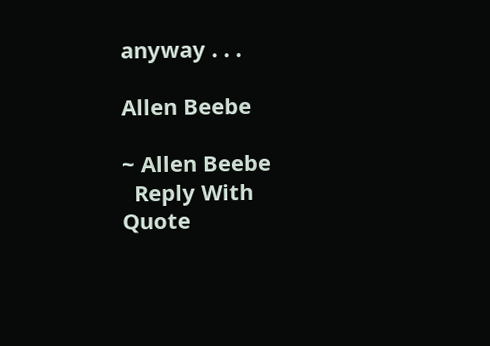anyway . . .

Allen Beebe

~ Allen Beebe
  Reply With Quote